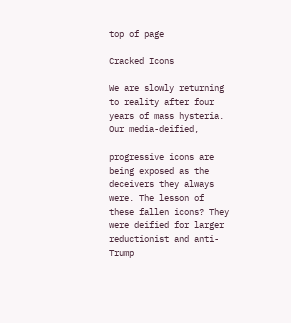top of page

Cracked Icons

We are slowly returning to reality after four years of mass hysteria. Our media-deified,

progressive icons are being exposed as the deceivers they always were. The lesson of these fallen icons? They were deified for larger reductionist and anti-Trump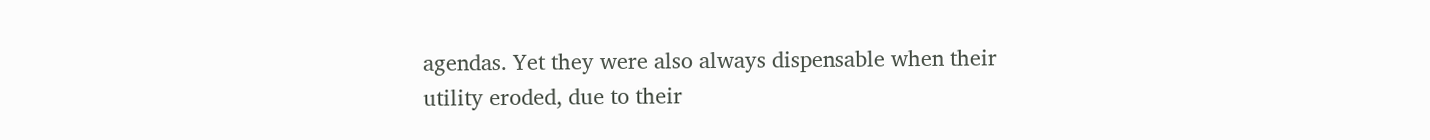agendas. Yet they were also always dispensable when their utility eroded, due to their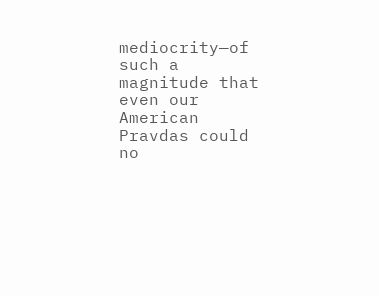mediocrity—of such a magnitude that even our American Pravdas could no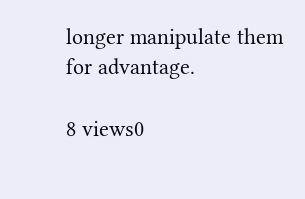longer manipulate them for advantage.

8 views0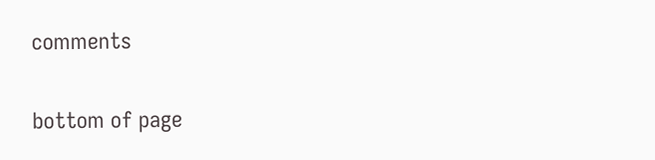comments


bottom of page